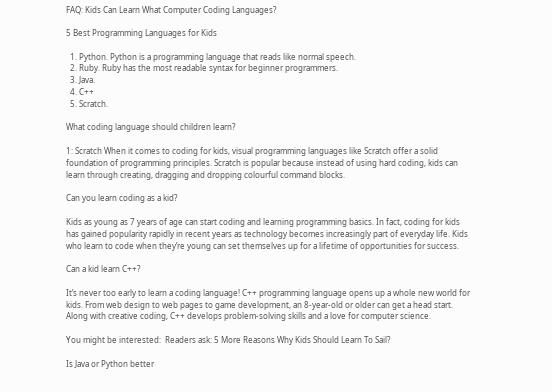FAQ: Kids Can Learn What Computer Coding Languages?

5 Best Programming Languages for Kids

  1. Python. Python is a programming language that reads like normal speech.
  2. Ruby. Ruby has the most readable syntax for beginner programmers.
  3. Java.
  4. C++
  5. Scratch.

What coding language should children learn?

1: Scratch When it comes to coding for kids, visual programming languages like Scratch offer a solid foundation of programming principles. Scratch is popular because instead of using hard coding, kids can learn through creating, dragging and dropping colourful command blocks.

Can you learn coding as a kid?

Kids as young as 7 years of age can start coding and learning programming basics. In fact, coding for kids has gained popularity rapidly in recent years as technology becomes increasingly part of everyday life. Kids who learn to code when they’re young can set themselves up for a lifetime of opportunities for success.

Can a kid learn C++?

It’s never too early to learn a coding language! C++ programming language opens up a whole new world for kids. From web design to web pages to game development, an 8-year-old or older can get a head start. Along with creative coding, C++ develops problem-solving skills and a love for computer science.

You might be interested:  Readers ask: 5 More Reasons Why Kids Should Learn To Sail?

Is Java or Python better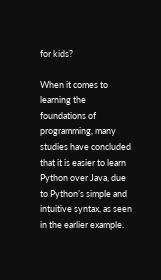for kids?

When it comes to learning the foundations of programming, many studies have concluded that it is easier to learn Python over Java, due to Python’s simple and intuitive syntax, as seen in the earlier example.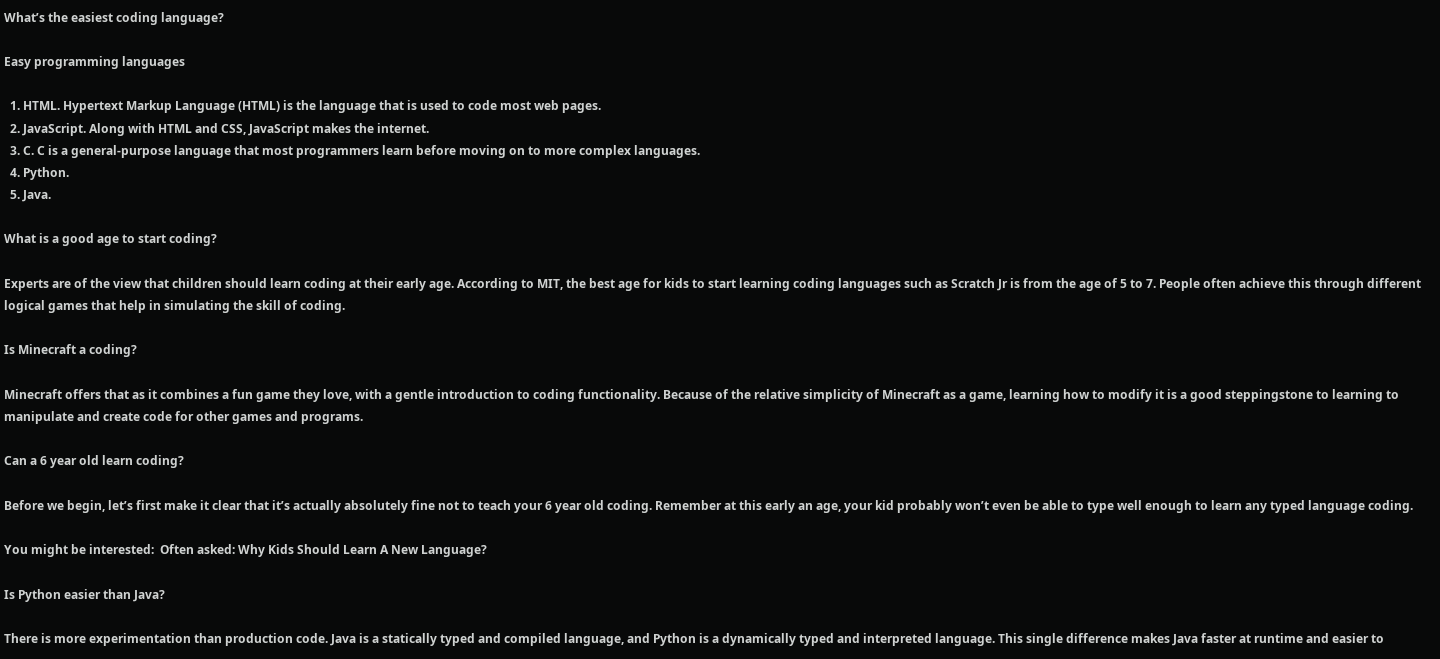What’s the easiest coding language?

Easy programming languages

  1. HTML. Hypertext Markup Language (HTML) is the language that is used to code most web pages.
  2. JavaScript. Along with HTML and CSS, JavaScript makes the internet.
  3. C. C is a general-purpose language that most programmers learn before moving on to more complex languages.
  4. Python.
  5. Java.

What is a good age to start coding?

Experts are of the view that children should learn coding at their early age. According to MIT, the best age for kids to start learning coding languages such as Scratch Jr is from the age of 5 to 7. People often achieve this through different logical games that help in simulating the skill of coding.

Is Minecraft a coding?

Minecraft offers that as it combines a fun game they love, with a gentle introduction to coding functionality. Because of the relative simplicity of Minecraft as a game, learning how to modify it is a good steppingstone to learning to manipulate and create code for other games and programs.

Can a 6 year old learn coding?

Before we begin, let’s first make it clear that it’s actually absolutely fine not to teach your 6 year old coding. Remember at this early an age, your kid probably won’t even be able to type well enough to learn any typed language coding.

You might be interested:  Often asked: Why Kids Should Learn A New Language?

Is Python easier than Java?

There is more experimentation than production code. Java is a statically typed and compiled language, and Python is a dynamically typed and interpreted language. This single difference makes Java faster at runtime and easier to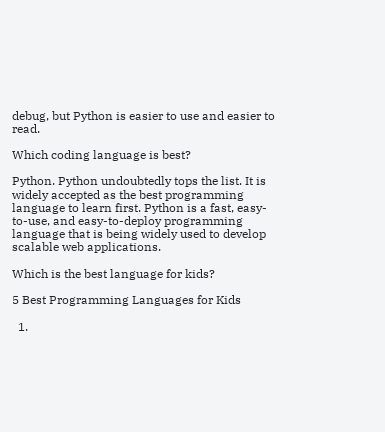debug, but Python is easier to use and easier to read.

Which coding language is best?

Python. Python undoubtedly tops the list. It is widely accepted as the best programming language to learn first. Python is a fast, easy-to-use, and easy-to-deploy programming language that is being widely used to develop scalable web applications.

Which is the best language for kids?

5 Best Programming Languages for Kids

  1.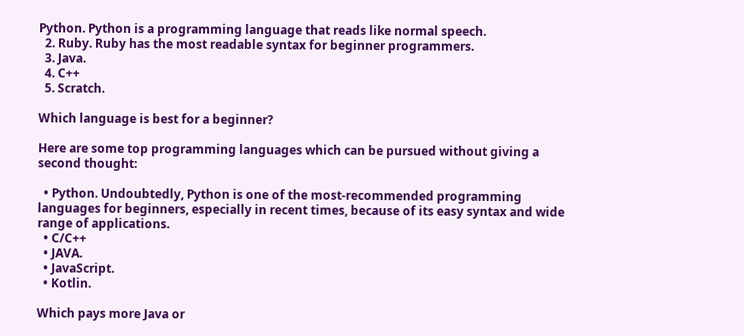Python. Python is a programming language that reads like normal speech.
  2. Ruby. Ruby has the most readable syntax for beginner programmers.
  3. Java.
  4. C++
  5. Scratch.

Which language is best for a beginner?

Here are some top programming languages which can be pursued without giving a second thought:

  • Python. Undoubtedly, Python is one of the most-recommended programming languages for beginners, especially in recent times, because of its easy syntax and wide range of applications.
  • C/C++
  • JAVA.
  • JavaScript.
  • Kotlin.

Which pays more Java or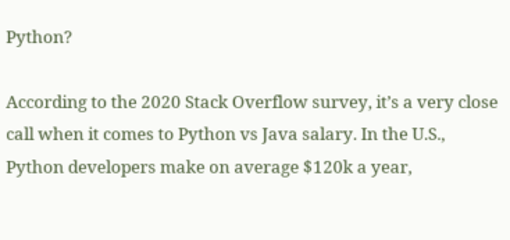Python?

According to the 2020 Stack Overflow survey, it’s a very close call when it comes to Python vs Java salary. In the U.S., Python developers make on average $120k a year,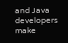and Java developers make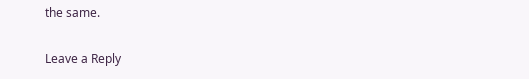the same.

Leave a Reply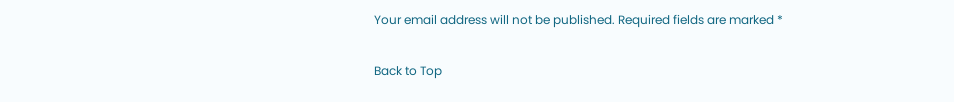Your email address will not be published. Required fields are marked *

Back to Top